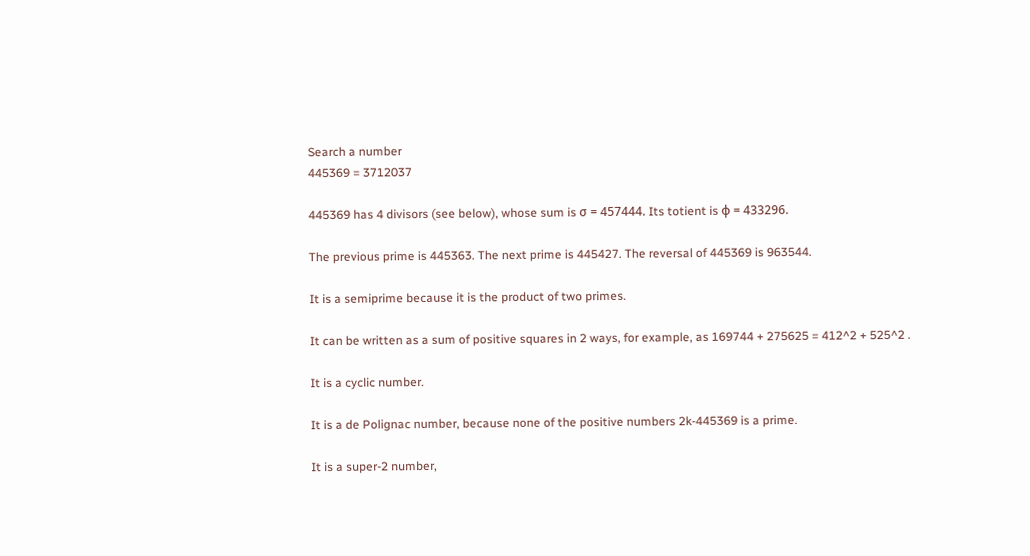Search a number
445369 = 3712037

445369 has 4 divisors (see below), whose sum is σ = 457444. Its totient is φ = 433296.

The previous prime is 445363. The next prime is 445427. The reversal of 445369 is 963544.

It is a semiprime because it is the product of two primes.

It can be written as a sum of positive squares in 2 ways, for example, as 169744 + 275625 = 412^2 + 525^2 .

It is a cyclic number.

It is a de Polignac number, because none of the positive numbers 2k-445369 is a prime.

It is a super-2 number,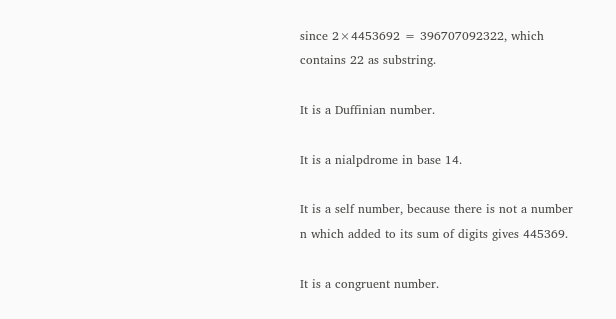since 2×4453692 = 396707092322, which contains 22 as substring.

It is a Duffinian number.

It is a nialpdrome in base 14.

It is a self number, because there is not a number n which added to its sum of digits gives 445369.

It is a congruent number.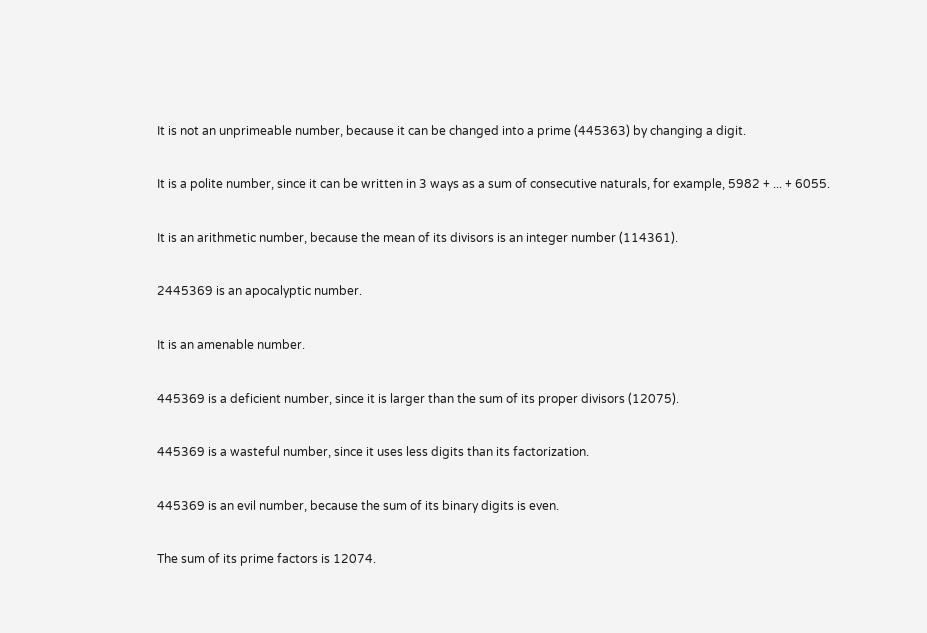It is not an unprimeable number, because it can be changed into a prime (445363) by changing a digit.

It is a polite number, since it can be written in 3 ways as a sum of consecutive naturals, for example, 5982 + ... + 6055.

It is an arithmetic number, because the mean of its divisors is an integer number (114361).

2445369 is an apocalyptic number.

It is an amenable number.

445369 is a deficient number, since it is larger than the sum of its proper divisors (12075).

445369 is a wasteful number, since it uses less digits than its factorization.

445369 is an evil number, because the sum of its binary digits is even.

The sum of its prime factors is 12074.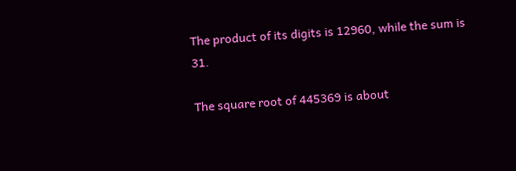The product of its digits is 12960, while the sum is 31.

The square root of 445369 is about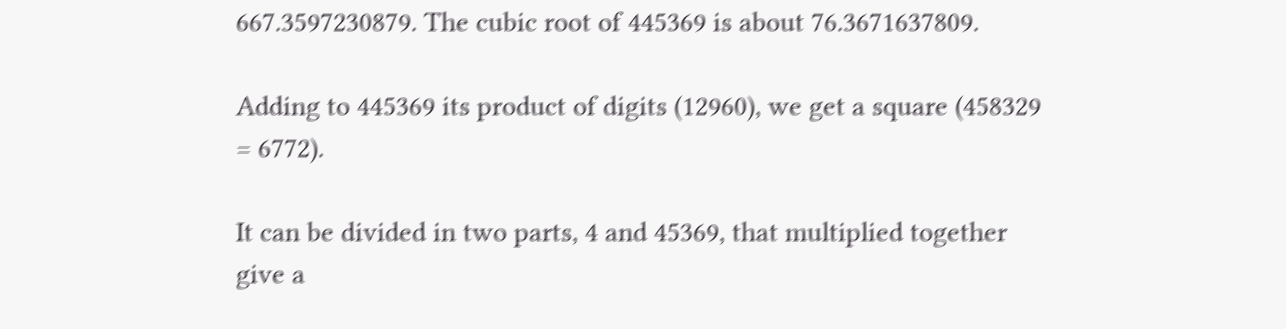667.3597230879. The cubic root of 445369 is about 76.3671637809.

Adding to 445369 its product of digits (12960), we get a square (458329 = 6772).

It can be divided in two parts, 4 and 45369, that multiplied together give a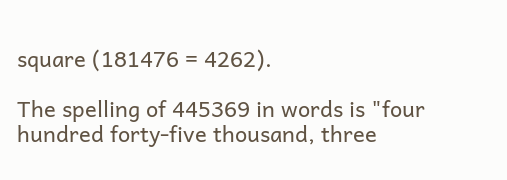square (181476 = 4262).

The spelling of 445369 in words is "four hundred forty-five thousand, three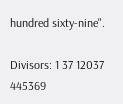hundred sixty-nine".

Divisors: 1 37 12037 445369